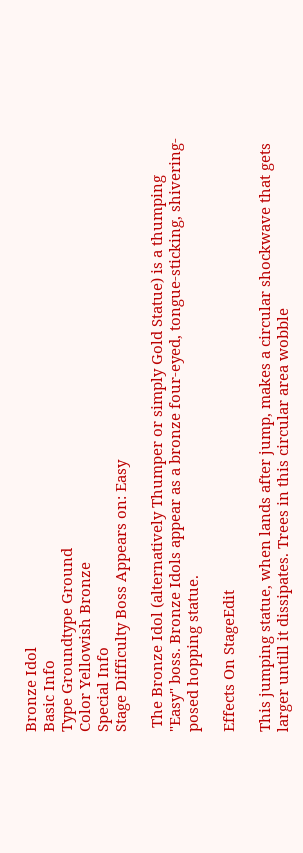Bronze Idol
Basic Info
Type Groundtype Ground
Color Yellowish Bronze
Special Info
Stage Difficulty Boss Appears on: Easy

 The Bronze Idol (alternatively Thumper or simply Gold Statue) is a thumping "Easy" boss. Bronze Idols appear as a bronze four-eyed, tongue-sticking, shivering-posed hopping statue.

Effects On StageEdit

This jumping statue, when lands after jump, makes a circular shockwave that gets larger untill it dissipates. Trees in this circular area wobble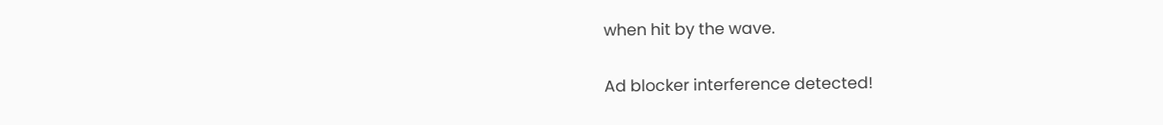when hit by the wave.

Ad blocker interference detected!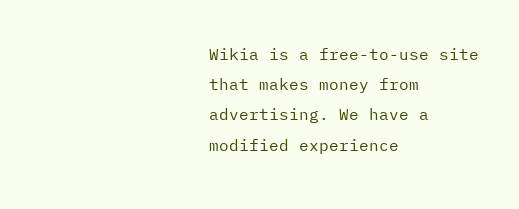Wikia is a free-to-use site that makes money from advertising. We have a modified experience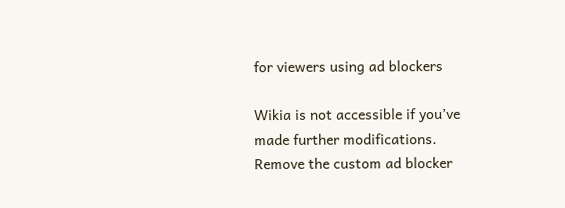for viewers using ad blockers

Wikia is not accessible if you’ve made further modifications. Remove the custom ad blocker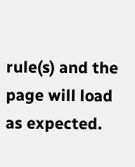rule(s) and the page will load as expected.